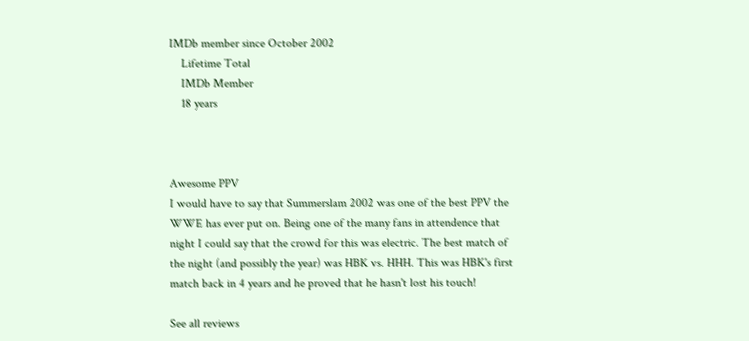IMDb member since October 2002
    Lifetime Total
    IMDb Member
    18 years



Awesome PPV
I would have to say that Summerslam 2002 was one of the best PPV the WWE has ever put on. Being one of the many fans in attendence that night I could say that the crowd for this was electric. The best match of the night (and possibly the year) was HBK vs. HHH. This was HBK's first match back in 4 years and he proved that he hasn't lost his touch!

See all reviews